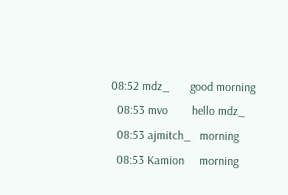08:52 mdz_       good morning
  08:53 mvo        hello mdz_
  08:53 ajmitch_   morning
  08:53 Kamion     morning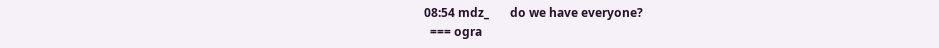08:54 mdz_       do we have everyone?
  === ogra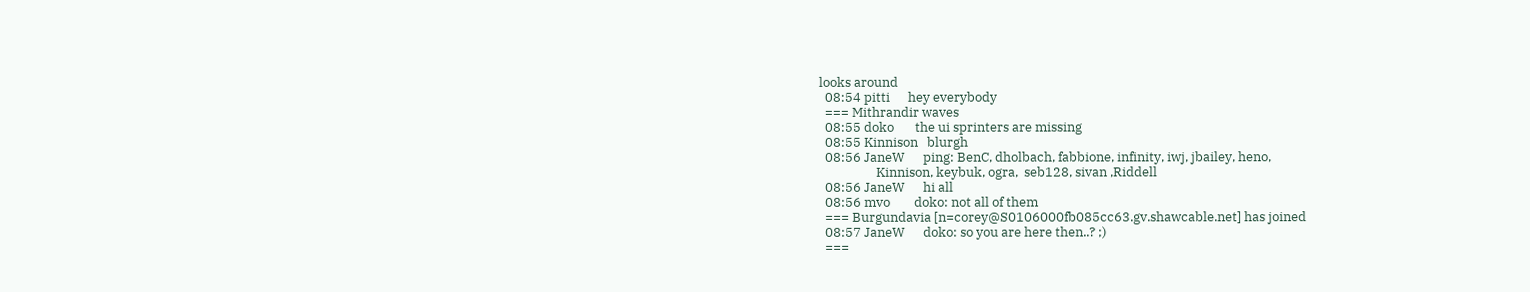looks around
  08:54 pitti      hey everybody
  === Mithrandir waves
  08:55 doko       the ui sprinters are missing
  08:55 Kinnison   blurgh
  08:56 JaneW      ping: BenC, dholbach, fabbione, infinity, iwj, jbailey, heno,
                   Kinnison, keybuk, ogra,  seb128, sivan ,Riddell
  08:56 JaneW      hi all
  08:56 mvo        doko: not all of them
  === Burgundavia [n=corey@S0106000fb085cc63.gv.shawcable.net] has joined
  08:57 JaneW      doko: so you are here then..? ;)
  ===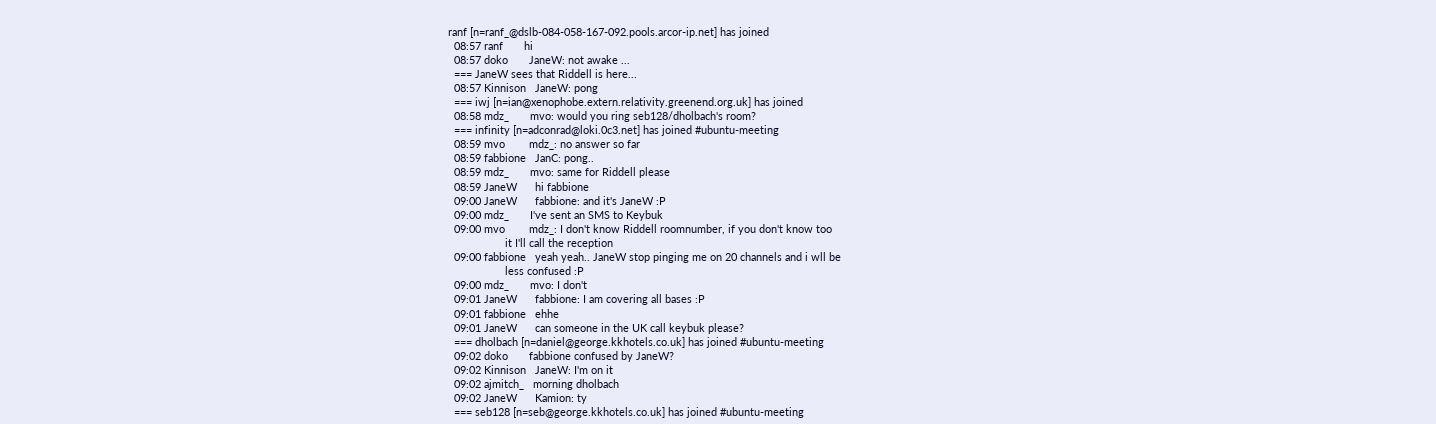ranf [n=ranf_@dslb-084-058-167-092.pools.arcor-ip.net] has joined
  08:57 ranf       hi
  08:57 doko       JaneW: not awake ...
  === JaneW sees that Riddell is here...
  08:57 Kinnison   JaneW: pong
  === iwj [n=ian@xenophobe.extern.relativity.greenend.org.uk] has joined
  08:58 mdz_       mvo: would you ring seb128/dholbach's room?
  === infinity [n=adconrad@loki.0c3.net] has joined #ubuntu-meeting
  08:59 mvo        mdz_: no answer so far
  08:59 fabbione   JanC: pong..
  08:59 mdz_       mvo: same for Riddell please
  08:59 JaneW      hi fabbione
  09:00 JaneW      fabbione: and it's JaneW :P
  09:00 mdz_       I've sent an SMS to Keybuk
  09:00 mvo        mdz_: I don't know Riddell roomnumber, if you don't know too
                   it I'll call the reception
  09:00 fabbione   yeah yeah.. JaneW stop pinging me on 20 channels and i wll be
                   less confused :P
  09:00 mdz_       mvo: I don't
  09:01 JaneW      fabbione: I am covering all bases :P
  09:01 fabbione   ehhe
  09:01 JaneW      can someone in the UK call keybuk please?
  === dholbach [n=daniel@george.kkhotels.co.uk] has joined #ubuntu-meeting
  09:02 doko       fabbione confused by JaneW?
  09:02 Kinnison   JaneW: I'm on it
  09:02 ajmitch_   morning dholbach
  09:02 JaneW      Kamion: ty
  === seb128 [n=seb@george.kkhotels.co.uk] has joined #ubuntu-meeting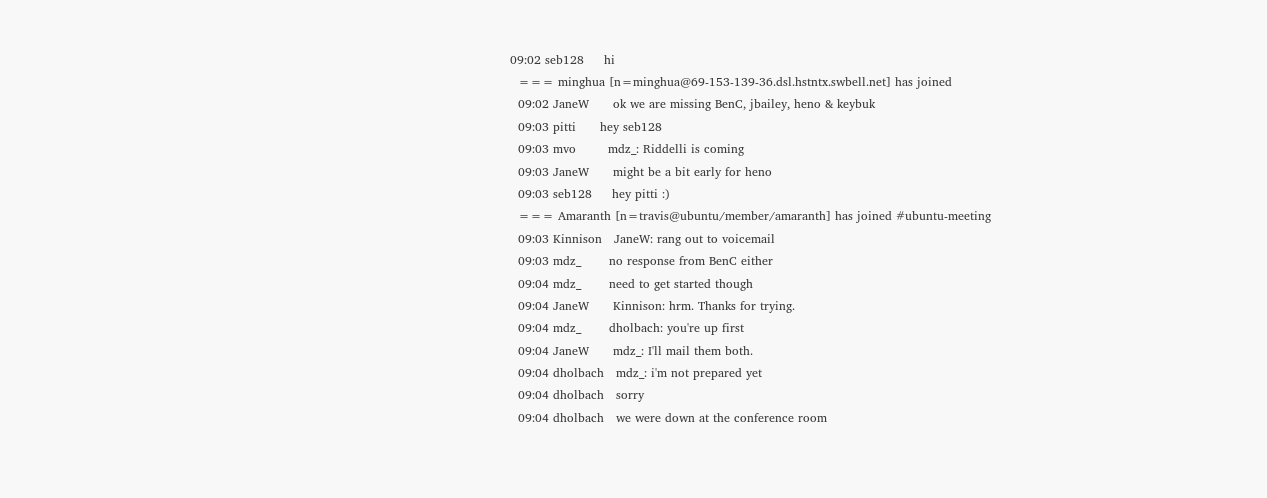09:02 seb128     hi
  === minghua [n=minghua@69-153-139-36.dsl.hstntx.swbell.net] has joined
  09:02 JaneW      ok we are missing BenC, jbailey, heno & keybuk
  09:03 pitti      hey seb128
  09:03 mvo        mdz_: Riddelli is coming
  09:03 JaneW      might be a bit early for heno
  09:03 seb128     hey pitti :)
  === Amaranth [n=travis@ubuntu/member/amaranth] has joined #ubuntu-meeting
  09:03 Kinnison   JaneW: rang out to voicemail
  09:03 mdz_       no response from BenC either
  09:04 mdz_       need to get started though
  09:04 JaneW      Kinnison: hrm. Thanks for trying.
  09:04 mdz_       dholbach: you're up first
  09:04 JaneW      mdz_: I'll mail them both.
  09:04 dholbach   mdz_: i'm not prepared yet
  09:04 dholbach   sorry
  09:04 dholbach   we were down at the conference room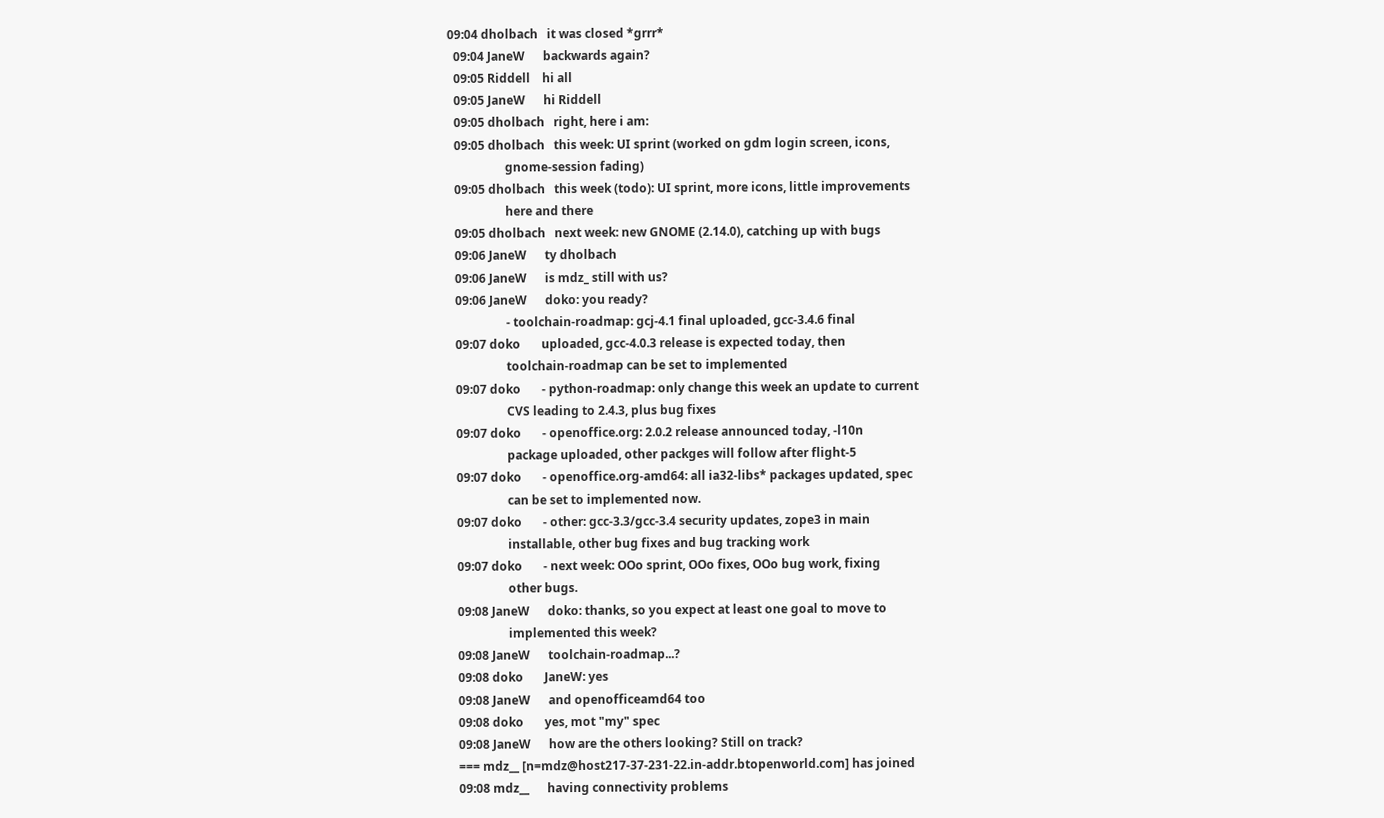09:04 dholbach   it was closed *grrr*
  09:04 JaneW      backwards again?
  09:05 Riddell    hi all
  09:05 JaneW      hi Riddell
  09:05 dholbach   right, here i am:
  09:05 dholbach   this week: UI sprint (worked on gdm login screen, icons,
                   gnome-session fading)
  09:05 dholbach   this week (todo): UI sprint, more icons, little improvements
                   here and there
  09:05 dholbach   next week: new GNOME (2.14.0), catching up with bugs
  09:06 JaneW      ty dholbach
  09:06 JaneW      is mdz_ still with us?
  09:06 JaneW      doko: you ready?
                   - toolchain-roadmap: gcj-4.1 final uploaded, gcc-3.4.6 final
  09:07 doko       uploaded, gcc-4.0.3 release is expected today, then
                   toolchain-roadmap can be set to implemented
  09:07 doko       - python-roadmap: only change this week an update to current
                   CVS leading to 2.4.3, plus bug fixes
  09:07 doko       - openoffice.org: 2.0.2 release announced today, -l10n
                   package uploaded, other packges will follow after flight-5
  09:07 doko       - openoffice.org-amd64: all ia32-libs* packages updated, spec
                   can be set to implemented now.
  09:07 doko       - other: gcc-3.3/gcc-3.4 security updates, zope3 in main
                   installable, other bug fixes and bug tracking work
  09:07 doko       - next week: OOo sprint, OOo fixes, OOo bug work, fixing
                   other bugs.
  09:08 JaneW      doko: thanks, so you expect at least one goal to move to
                   implemented this week?
  09:08 JaneW      toolchain-roadmap...?
  09:08 doko       JaneW: yes
  09:08 JaneW      and openofficeamd64 too
  09:08 doko       yes, mot "my" spec
  09:08 JaneW      how are the others looking? Still on track?
  === mdz__ [n=mdz@host217-37-231-22.in-addr.btopenworld.com] has joined
  09:08 mdz__      having connectivity problems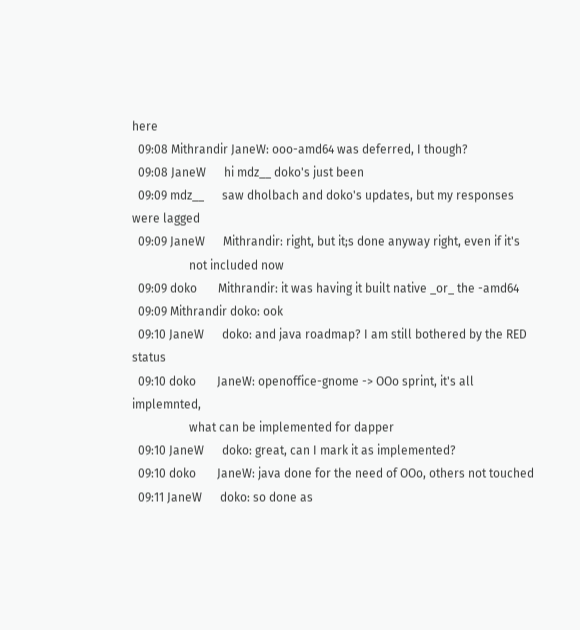here
  09:08 Mithrandir JaneW: ooo-amd64 was deferred, I though?
  09:08 JaneW      hi mdz__ doko's just been
  09:09 mdz__      saw dholbach and doko's updates, but my responses were lagged
  09:09 JaneW      Mithrandir: right, but it;s done anyway right, even if it's
                   not included now
  09:09 doko       Mithrandir: it was having it built native _or_ the -amd64
  09:09 Mithrandir doko: ook
  09:10 JaneW      doko: and java roadmap? I am still bothered by the RED status
  09:10 doko       JaneW: openoffice-gnome -> OOo sprint, it's all implemnted,
                   what can be implemented for dapper
  09:10 JaneW      doko: great, can I mark it as implemented?
  09:10 doko       JaneW: java done for the need of OOo, others not touched
  09:11 JaneW      doko: so done as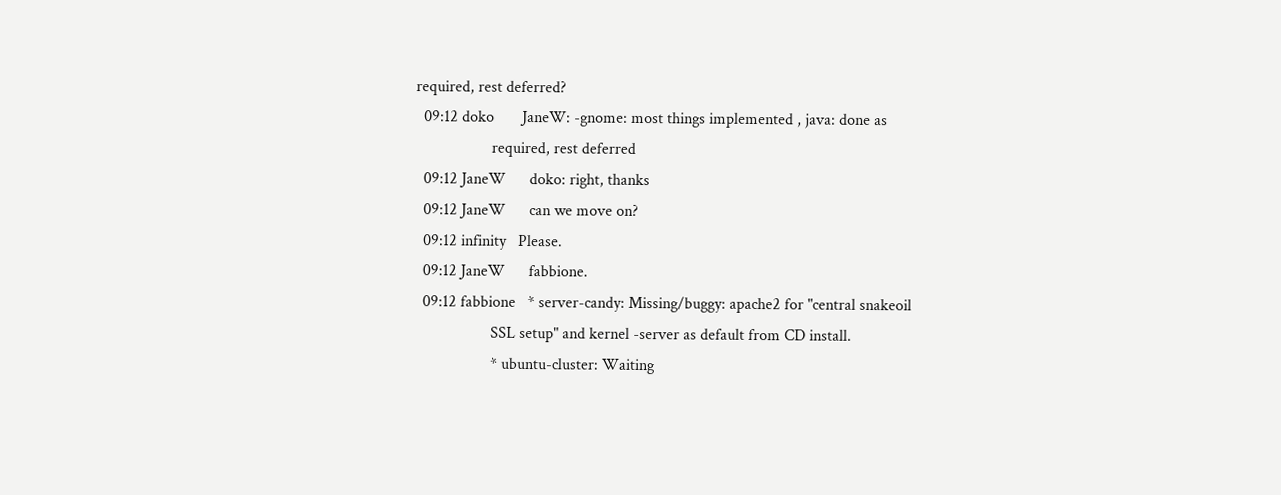required, rest deferred?
  09:12 doko       JaneW: -gnome: most things implemented , java: done as
                   required, rest deferred
  09:12 JaneW      doko: right, thanks
  09:12 JaneW      can we move on?
  09:12 infinity   Please.
  09:12 JaneW      fabbione.
  09:12 fabbione   * server-candy: Missing/buggy: apache2 for "central snakeoil
                   SSL setup" and kernel -server as default from CD install.
                   * ubuntu-cluster: Waiting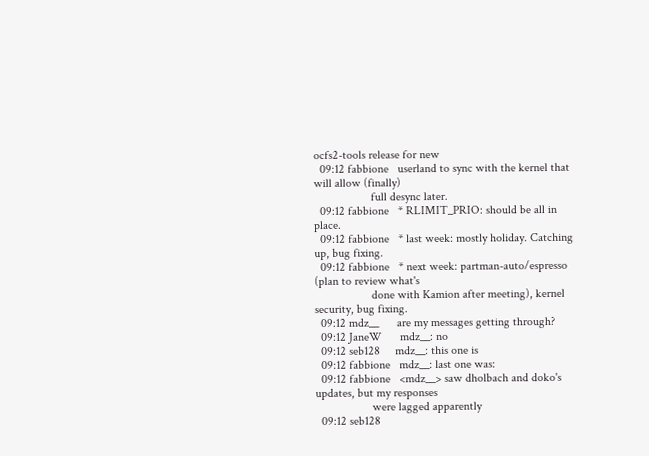ocfs2-tools release for new
  09:12 fabbione   userland to sync with the kernel that will allow (finally)
                   full desync later.
  09:12 fabbione   * RLIMIT_PRIO: should be all in place.
  09:12 fabbione   * last week: mostly holiday. Catching up, bug fixing.
  09:12 fabbione   * next week: partman-auto/espresso (plan to review what's
                   done with Kamion after meeting), kernel security, bug fixing.
  09:12 mdz__      are my messages getting through?
  09:12 JaneW      mdz__: no
  09:12 seb128     mdz__: this one is
  09:12 fabbione   mdz__: last one was:
  09:12 fabbione   <mdz__> saw dholbach and doko's updates, but my responses
                   were lagged apparently
  09:12 seb128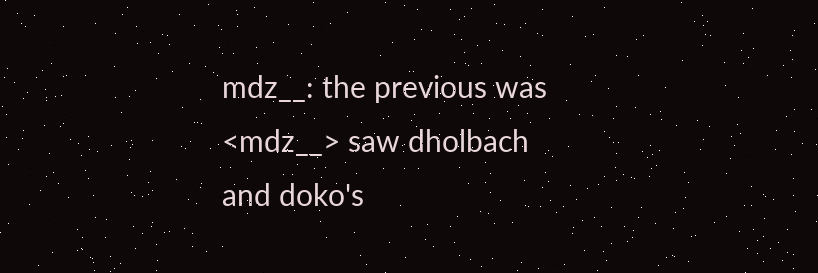mdz__: the previous was <mdz__> saw dholbach and doko's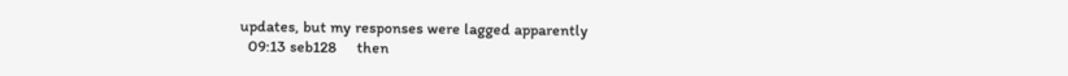updates, but my responses were lagged apparently
  09:13 seb128     then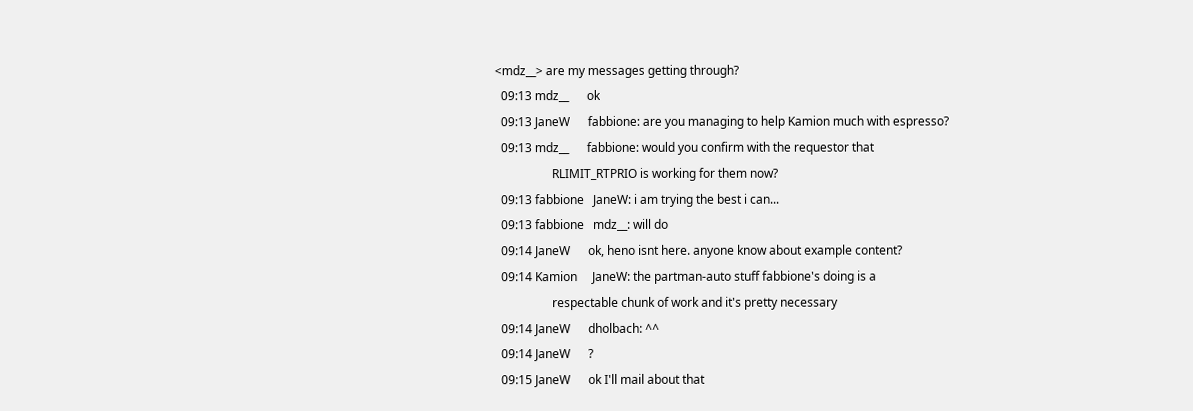<mdz__> are my messages getting through?
  09:13 mdz__      ok
  09:13 JaneW      fabbione: are you managing to help Kamion much with espresso?
  09:13 mdz__      fabbione: would you confirm with the requestor that
                   RLIMIT_RTPRIO is working for them now?
  09:13 fabbione   JaneW: i am trying the best i can...
  09:13 fabbione   mdz__: will do
  09:14 JaneW      ok, heno isnt here. anyone know about example content?
  09:14 Kamion     JaneW: the partman-auto stuff fabbione's doing is a
                   respectable chunk of work and it's pretty necessary
  09:14 JaneW      dholbach: ^^
  09:14 JaneW      ?
  09:15 JaneW      ok I'll mail about that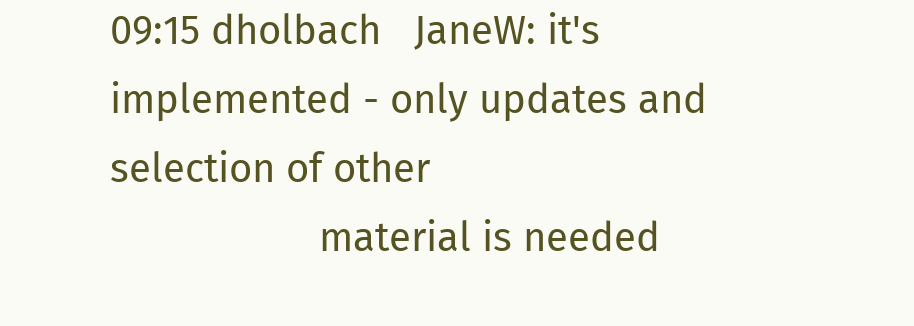09:15 dholbach   JaneW: it's implemented - only updates and selection of other
                   material is needed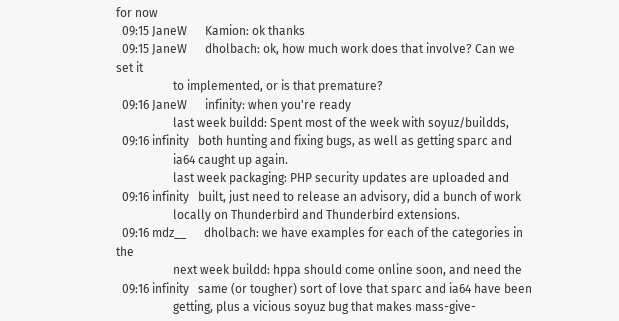for now
  09:15 JaneW      Kamion: ok thanks
  09:15 JaneW      dholbach: ok, how much work does that involve? Can we set it
                   to implemented, or is that premature?
  09:16 JaneW      infinity: when you're ready
                   last week buildd: Spent most of the week with soyuz/buildds,
  09:16 infinity   both hunting and fixing bugs, as well as getting sparc and
                   ia64 caught up again.
                   last week packaging: PHP security updates are uploaded and
  09:16 infinity   built, just need to release an advisory, did a bunch of work
                   locally on Thunderbird and Thunderbird extensions.
  09:16 mdz__      dholbach: we have examples for each of the categories in the
                   next week buildd: hppa should come online soon, and need the
  09:16 infinity   same (or tougher) sort of love that sparc and ia64 have been
                   getting, plus a vicious soyuz bug that makes mass-give-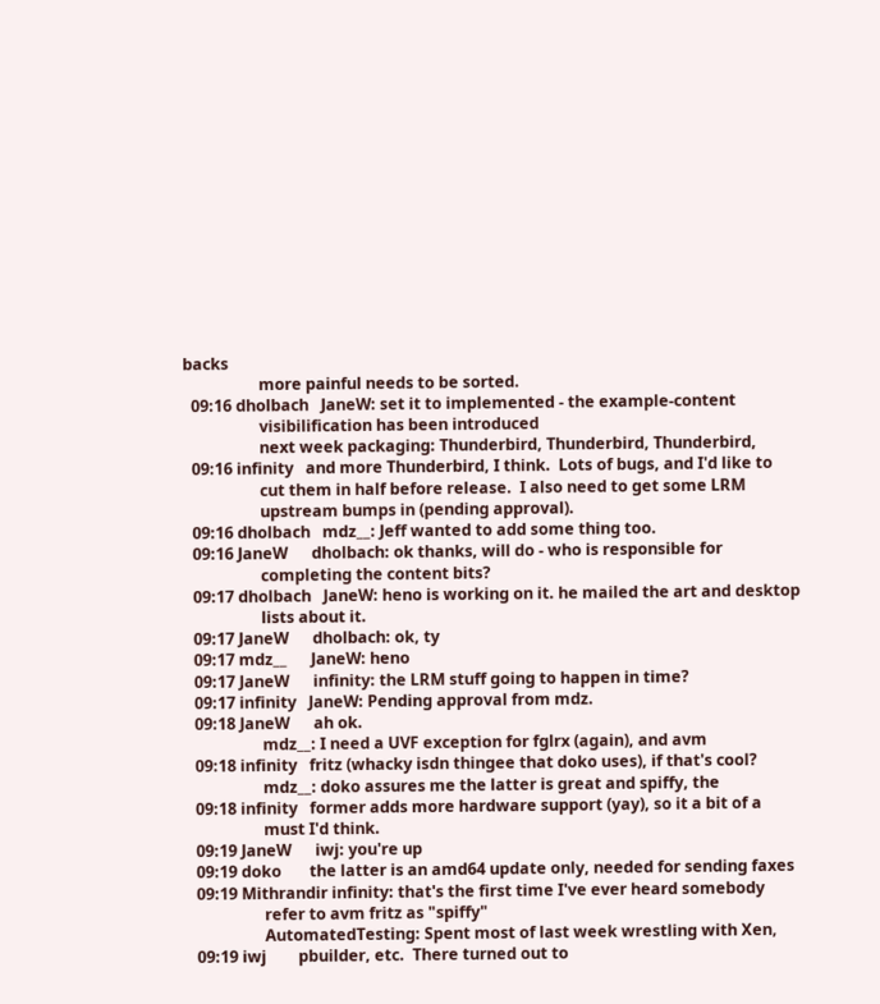backs
                   more painful needs to be sorted.
  09:16 dholbach   JaneW: set it to implemented - the example-content
                   visibilification has been introduced
                   next week packaging: Thunderbird, Thunderbird, Thunderbird,
  09:16 infinity   and more Thunderbird, I think.  Lots of bugs, and I'd like to
                   cut them in half before release.  I also need to get some LRM
                   upstream bumps in (pending approval).
  09:16 dholbach   mdz__: Jeff wanted to add some thing too.
  09:16 JaneW      dholbach: ok thanks, will do - who is responsible for
                   completing the content bits?
  09:17 dholbach   JaneW: heno is working on it. he mailed the art and desktop
                   lists about it.
  09:17 JaneW      dholbach: ok, ty
  09:17 mdz__      JaneW: heno
  09:17 JaneW      infinity: the LRM stuff going to happen in time?
  09:17 infinity   JaneW: Pending approval from mdz.
  09:18 JaneW      ah ok.
                   mdz__: I need a UVF exception for fglrx (again), and avm
  09:18 infinity   fritz (whacky isdn thingee that doko uses), if that's cool?
                   mdz__: doko assures me the latter is great and spiffy, the
  09:18 infinity   former adds more hardware support (yay), so it a bit of a
                   must I'd think.
  09:19 JaneW      iwj: you're up
  09:19 doko       the latter is an amd64 update only, needed for sending faxes
  09:19 Mithrandir infinity: that's the first time I've ever heard somebody
                   refer to avm fritz as "spiffy"
                   AutomatedTesting: Spent most of last week wrestling with Xen,
  09:19 iwj        pbuilder, etc.  There turned out to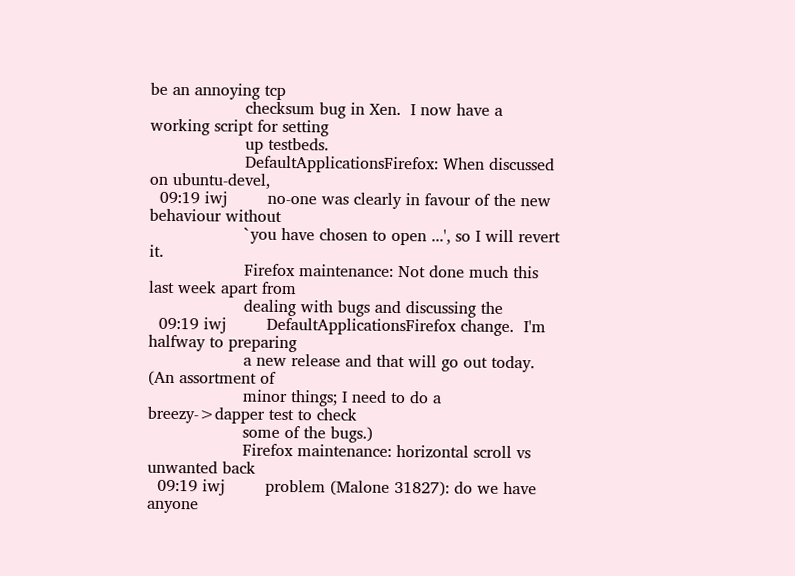be an annoying tcp
                   checksum bug in Xen.  I now have a working script for setting
                   up testbeds.
                   DefaultApplicationsFirefox: When discussed on ubuntu-devel,
  09:19 iwj        no-one was clearly in favour of the new behaviour without
                   `you have chosen to open ...', so I will revert it.
                   Firefox maintenance: Not done much this last week apart from
                   dealing with bugs and discussing the
  09:19 iwj        DefaultApplicationsFirefox change.  I'm halfway to preparing
                   a new release and that will go out today.  (An assortment of
                   minor things; I need to do a breezy->dapper test to check
                   some of the bugs.)
                   Firefox maintenance: horizontal scroll vs unwanted back
  09:19 iwj        problem (Malone 31827): do we have anyone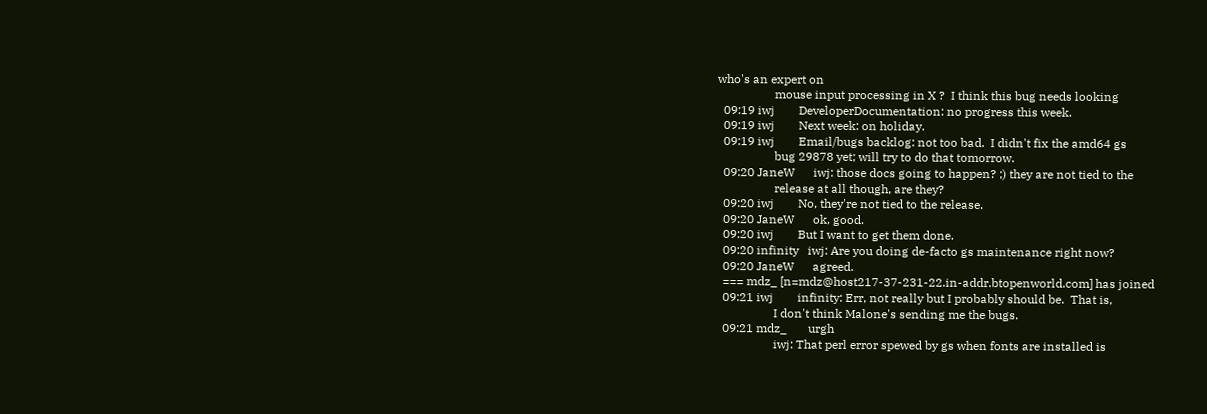who's an expert on
                   mouse input processing in X ?  I think this bug needs looking
  09:19 iwj        DeveloperDocumentation: no progress this week.
  09:19 iwj        Next week: on holiday.
  09:19 iwj        Email/bugs backlog: not too bad.  I didn't fix the amd64 gs
                   bug 29878 yet; will try to do that tomorrow.
  09:20 JaneW      iwj: those docs going to happen? ;) they are not tied to the
                   release at all though, are they?
  09:20 iwj        No, they're not tied to the release.
  09:20 JaneW      ok, good.
  09:20 iwj        But I want to get them done.
  09:20 infinity   iwj: Are you doing de-facto gs maintenance right now?
  09:20 JaneW      agreed.
  === mdz_ [n=mdz@host217-37-231-22.in-addr.btopenworld.com] has joined
  09:21 iwj        infinity: Err, not really but I probably should be.  That is,
                   I don't think Malone's sending me the bugs.
  09:21 mdz_       urgh
                   iwj: That perl error spewed by gs when fonts are installed is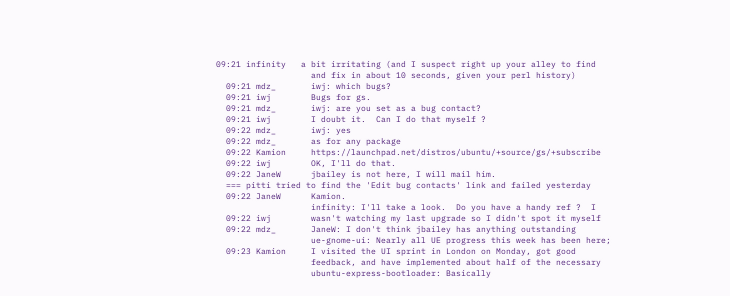09:21 infinity   a bit irritating (and I suspect right up your alley to find
                   and fix in about 10 seconds, given your perl history)
  09:21 mdz_       iwj: which bugs?
  09:21 iwj        Bugs for gs.
  09:21 mdz_       iwj: are you set as a bug contact?
  09:21 iwj        I doubt it.  Can I do that myself ?
  09:22 mdz_       iwj: yes
  09:22 mdz_       as for any package
  09:22 Kamion     https://launchpad.net/distros/ubuntu/+source/gs/+subscribe
  09:22 iwj        OK, I'll do that.
  09:22 JaneW      jbailey is not here, I will mail him.
  === pitti tried to find the 'Edit bug contacts' link and failed yesterday
  09:22 JaneW      Kamion.
                   infinity: I'll take a look.  Do you have a handy ref ?  I
  09:22 iwj        wasn't watching my last upgrade so I didn't spot it myself
  09:22 mdz_       JaneW: I don't think jbailey has anything outstanding
                   ue-gnome-ui: Nearly all UE progress this week has been here;
  09:23 Kamion     I visited the UI sprint in London on Monday, got good
                   feedback, and have implemented about half of the necessary
                   ubuntu-express-bootloader: Basically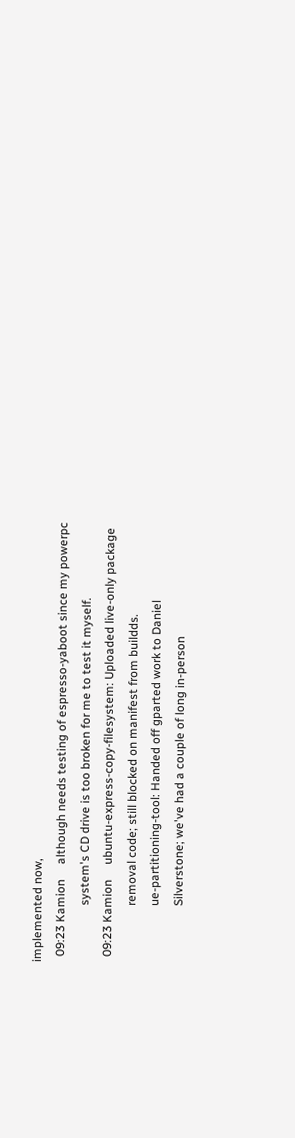implemented now,
  09:23 Kamion     although needs testing of espresso-yaboot since my powerpc
                   system's CD drive is too broken for me to test it myself.
  09:23 Kamion     ubuntu-express-copy-filesystem: Uploaded live-only package
                   removal code; still blocked on manifest from buildds.
                   ue-partitioning-tool: Handed off gparted work to Daniel
                   Silverstone; we've had a couple of long in-person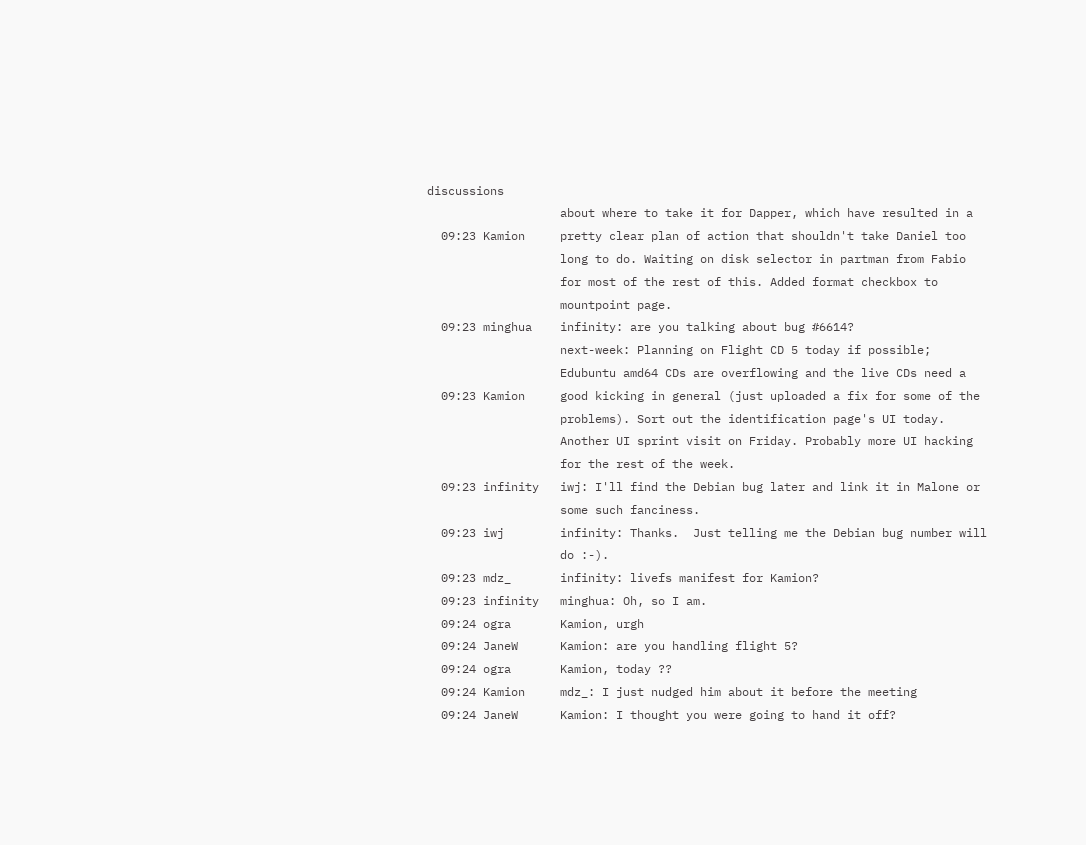discussions
                   about where to take it for Dapper, which have resulted in a
  09:23 Kamion     pretty clear plan of action that shouldn't take Daniel too
                   long to do. Waiting on disk selector in partman from Fabio
                   for most of the rest of this. Added format checkbox to
                   mountpoint page.
  09:23 minghua    infinity: are you talking about bug #6614?
                   next-week: Planning on Flight CD 5 today if possible;
                   Edubuntu amd64 CDs are overflowing and the live CDs need a
  09:23 Kamion     good kicking in general (just uploaded a fix for some of the
                   problems). Sort out the identification page's UI today.
                   Another UI sprint visit on Friday. Probably more UI hacking
                   for the rest of the week.
  09:23 infinity   iwj: I'll find the Debian bug later and link it in Malone or
                   some such fanciness.
  09:23 iwj        infinity: Thanks.  Just telling me the Debian bug number will
                   do :-).
  09:23 mdz_       infinity: livefs manifest for Kamion?
  09:23 infinity   minghua: Oh, so I am.
  09:24 ogra       Kamion, urgh
  09:24 JaneW      Kamion: are you handling flight 5?
  09:24 ogra       Kamion, today ??
  09:24 Kamion     mdz_: I just nudged him about it before the meeting
  09:24 JaneW      Kamion: I thought you were going to hand it off?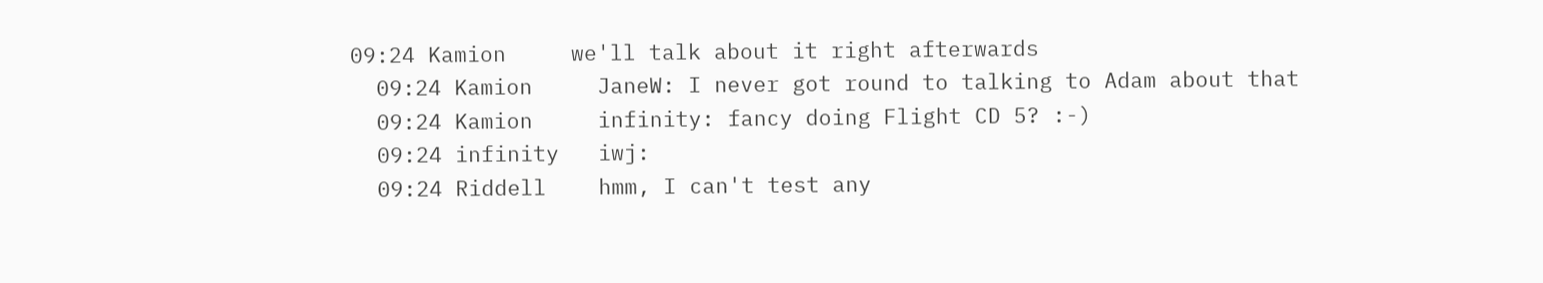09:24 Kamion     we'll talk about it right afterwards
  09:24 Kamion     JaneW: I never got round to talking to Adam about that
  09:24 Kamion     infinity: fancy doing Flight CD 5? :-)
  09:24 infinity   iwj:
  09:24 Riddell    hmm, I can't test any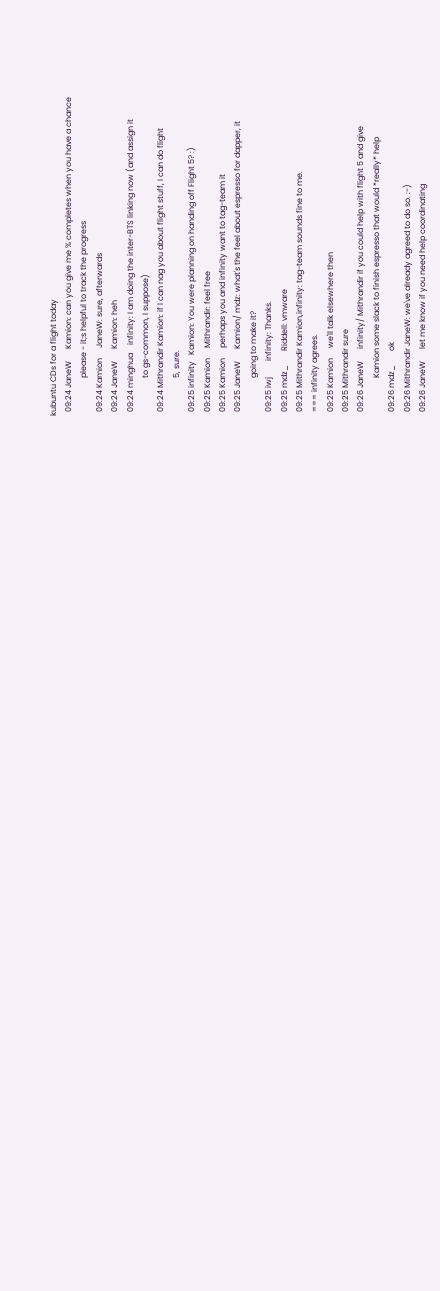kubuntu CDs for a flight today
  09:24 JaneW      Kamion: can you give me % completes when you have a chance
                   please - it;s helpful to track the progress
  09:24 Kamion     JaneW: sure, afterwards
  09:24 JaneW      Kamion: heh
  09:24 minghua    infinity: I am doing the inter-BTS linking now (and assign it
                   to gs-common, I suppose)
  09:24 Mithrandir Kamion: if I can nag you about flight stuff, I can do flight
                   5, sure.
  09:25 infinity   Kamion: You were planning on handing off Flight 5? :)
  09:25 Kamion     Mithrandir: feel free
  09:25 Kamion     perhaps you and infinity want to tag-team it
  09:25 JaneW      Kamion/ mdz: what's the feel about espresso for dapper, it
                   going to make it?
  09:25 iwj        infinity: Thanks.
  09:25 mdz_       Riddell: vmware
  09:25 Mithrandir Kamion,infinity: tag-team sounds fine to me.
  === infinity agrees.
  09:25 Kamion     we'll talk elsewhere then
  09:25 Mithrandir sure
  09:26 JaneW      infinity/ Mithrandir if you could help with flight 5 and give
                   Kamion some slack to finish espresso that would *really* help
  09:26 mdz_       ok
  09:26 Mithrandir JaneW: we've already agreed to do so. :-)
  09:26 JaneW      let me know if you need help coordinating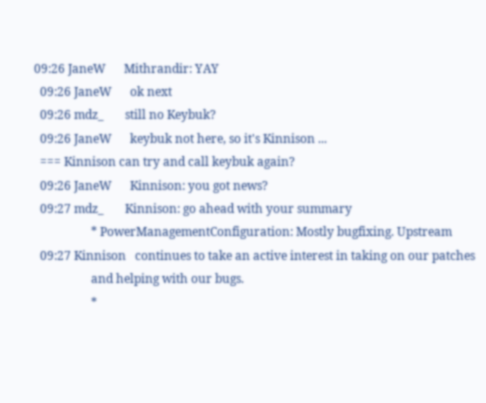09:26 JaneW      Mithrandir: YAY
  09:26 JaneW      ok next
  09:26 mdz_       still no Keybuk?
  09:26 JaneW      keybuk not here, so it's Kinnison ...
  === Kinnison can try and call keybuk again?
  09:26 JaneW      Kinnison: you got news?
  09:27 mdz_       Kinnison: go ahead with your summary
                   * PowerManagementConfiguration: Mostly bugfixing. Upstream
  09:27 Kinnison   continues to take an active interest in taking on our patches
                   and helping with our bugs.
                   *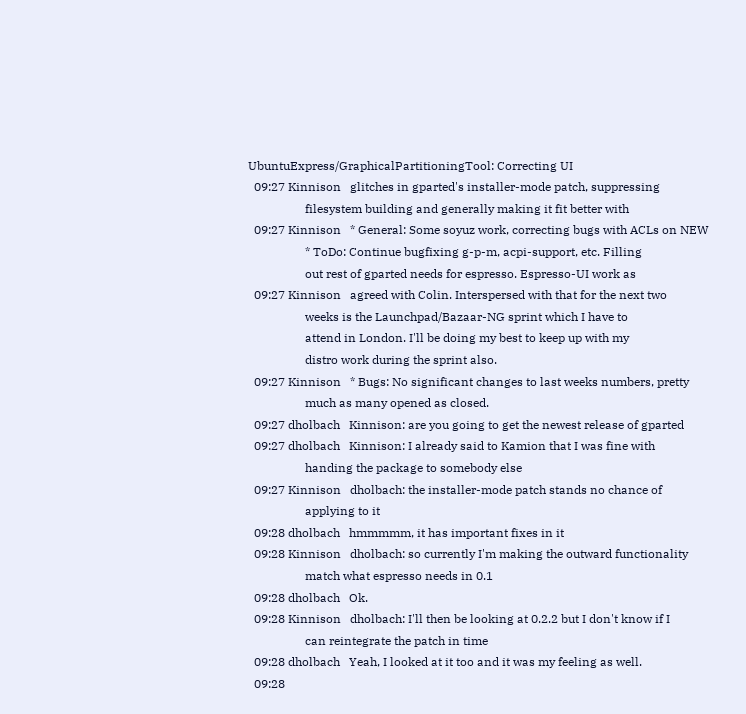UbuntuExpress/GraphicalPartitioningTool: Correcting UI
  09:27 Kinnison   glitches in gparted's installer-mode patch, suppressing
                   filesystem building and generally making it fit better with
  09:27 Kinnison   * General: Some soyuz work, correcting bugs with ACLs on NEW
                   * ToDo: Continue bugfixing g-p-m, acpi-support, etc. Filling
                   out rest of gparted needs for espresso. Espresso-UI work as
  09:27 Kinnison   agreed with Colin. Interspersed with that for the next two
                   weeks is the Launchpad/Bazaar-NG sprint which I have to
                   attend in London. I'll be doing my best to keep up with my
                   distro work during the sprint also.
  09:27 Kinnison   * Bugs: No significant changes to last weeks numbers, pretty
                   much as many opened as closed.
  09:27 dholbach   Kinnison: are you going to get the newest release of gparted
  09:27 dholbach   Kinnison: I already said to Kamion that I was fine with
                   handing the package to somebody else
  09:27 Kinnison   dholbach: the installer-mode patch stands no chance of
                   applying to it
  09:28 dholbach   hmmmmm, it has important fixes in it
  09:28 Kinnison   dholbach: so currently I'm making the outward functionality
                   match what espresso needs in 0.1
  09:28 dholbach   Ok.
  09:28 Kinnison   dholbach: I'll then be looking at 0.2.2 but I don't know if I
                   can reintegrate the patch in time
  09:28 dholbach   Yeah, I looked at it too and it was my feeling as well.
  09:28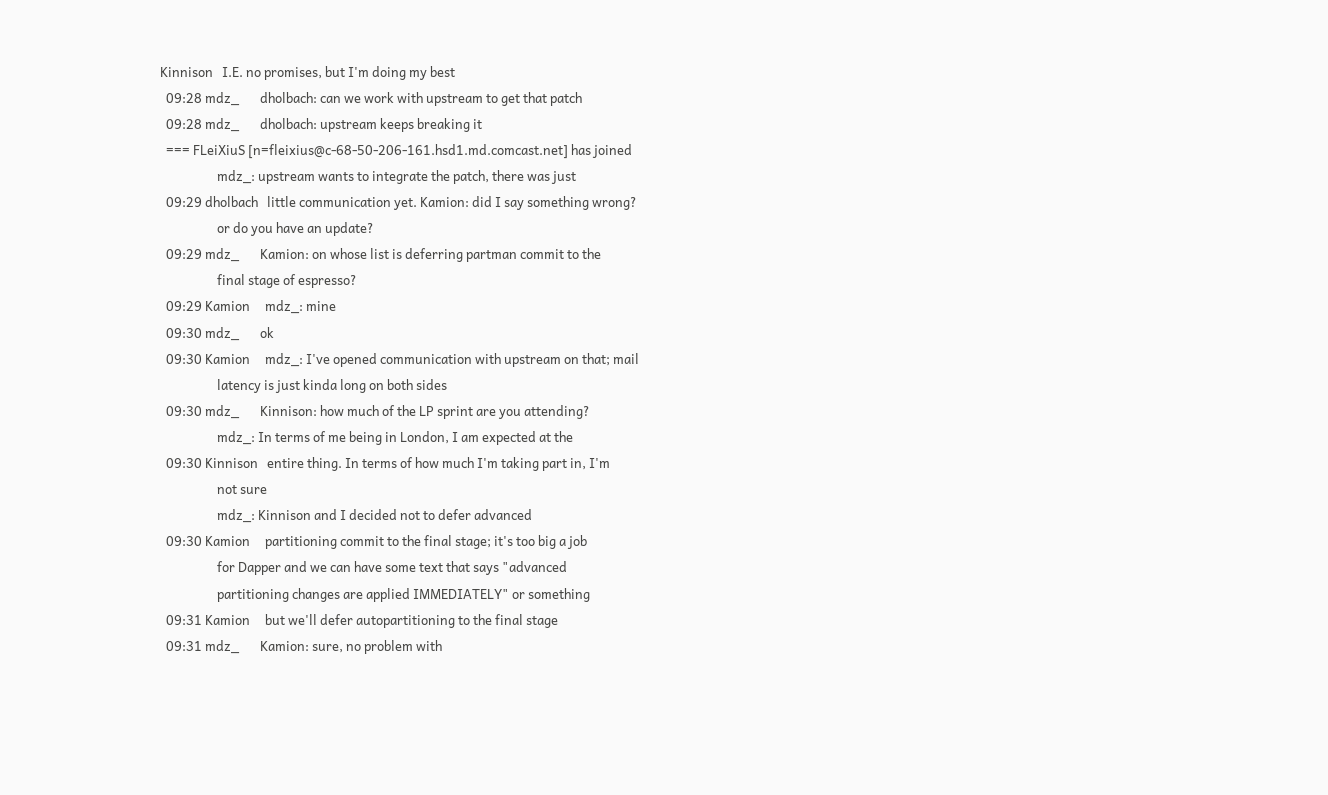Kinnison   I.E. no promises, but I'm doing my best
  09:28 mdz_       dholbach: can we work with upstream to get that patch
  09:28 mdz_       dholbach: upstream keeps breaking it
  === FLeiXiuS [n=fleixius@c-68-50-206-161.hsd1.md.comcast.net] has joined
                   mdz_: upstream wants to integrate the patch, there was just
  09:29 dholbach   little communication yet. Kamion: did I say something wrong?
                   or do you have an update?
  09:29 mdz_       Kamion: on whose list is deferring partman commit to the
                   final stage of espresso?
  09:29 Kamion     mdz_: mine
  09:30 mdz_       ok
  09:30 Kamion     mdz_: I've opened communication with upstream on that; mail
                   latency is just kinda long on both sides
  09:30 mdz_       Kinnison: how much of the LP sprint are you attending?
                   mdz_: In terms of me being in London, I am expected at the
  09:30 Kinnison   entire thing. In terms of how much I'm taking part in, I'm
                   not sure
                   mdz_: Kinnison and I decided not to defer advanced
  09:30 Kamion     partitioning commit to the final stage; it's too big a job
                   for Dapper and we can have some text that says "advanced
                   partitioning changes are applied IMMEDIATELY" or something
  09:31 Kamion     but we'll defer autopartitioning to the final stage
  09:31 mdz_       Kamion: sure, no problem with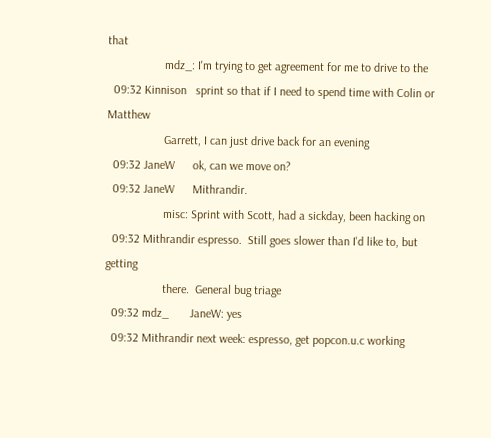that
                   mdz_: I'm trying to get agreement for me to drive to the
  09:32 Kinnison   sprint so that if I need to spend time with Colin or Matthew
                   Garrett, I can just drive back for an evening
  09:32 JaneW      ok, can we move on?
  09:32 JaneW      Mithrandir.
                   misc: Sprint with Scott, had a sickday, been hacking on
  09:32 Mithrandir espresso.  Still goes slower than I'd like to, but getting
                   there.  General bug triage
  09:32 mdz_       JaneW: yes
  09:32 Mithrandir next week: espresso, get popcon.u.c working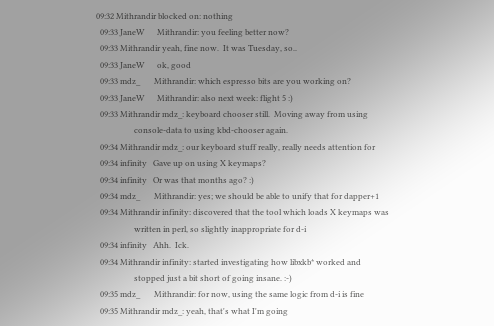09:32 Mithrandir blocked on: nothing
  09:33 JaneW      Mithrandir: you feeling better now?
  09:33 Mithrandir yeah, fine now.  It was Tuesday, so..
  09:33 JaneW      ok, good
  09:33 mdz_       Mithrandir: which espresso bits are you working on?
  09:33 JaneW      Mithrandir: also next week: flight 5 :)
  09:33 Mithrandir mdz_: keyboard chooser still.  Moving away from using
                   console-data to using kbd-chooser again.
  09:34 Mithrandir mdz_: our keyboard stuff really, really needs attention for
  09:34 infinity   Gave up on using X keymaps?
  09:34 infinity   Or was that months ago? :)
  09:34 mdz_       Mithrandir: yes; we should be able to unify that for dapper+1
  09:34 Mithrandir infinity: discovered that the tool which loads X keymaps was
                   written in perl, so slightly inappropriate for d-i
  09:34 infinity   Ahh.  Ick.
  09:34 Mithrandir infinity: started investigating how libxkb* worked and
                   stopped just a bit short of going insane. :-)
  09:35 mdz_       Mithrandir: for now, using the same logic from d-i is fine
  09:35 Mithrandir mdz_: yeah, that's what I'm going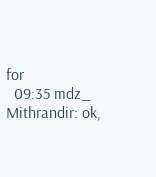for
  09:35 mdz_       Mithrandir: ok,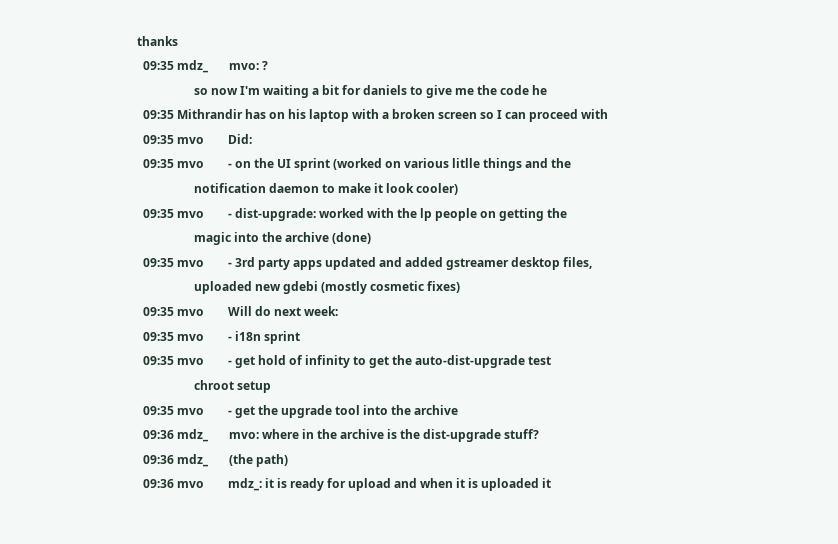thanks
  09:35 mdz_       mvo: ?
                   so now I'm waiting a bit for daniels to give me the code he
  09:35 Mithrandir has on his laptop with a broken screen so I can proceed with
  09:35 mvo        Did:
  09:35 mvo        - on the UI sprint (worked on various litlle things and the
                   notification daemon to make it look cooler)
  09:35 mvo        - dist-upgrade: worked with the lp people on getting the
                   magic into the archive (done)
  09:35 mvo        - 3rd party apps updated and added gstreamer desktop files,
                   uploaded new gdebi (mostly cosmetic fixes)
  09:35 mvo        Will do next week:
  09:35 mvo        - i18n sprint
  09:35 mvo        - get hold of infinity to get the auto-dist-upgrade test
                   chroot setup
  09:35 mvo        - get the upgrade tool into the archive
  09:36 mdz_       mvo: where in the archive is the dist-upgrade stuff?
  09:36 mdz_       (the path)
  09:36 mvo        mdz_: it is ready for upload and when it is uploaded it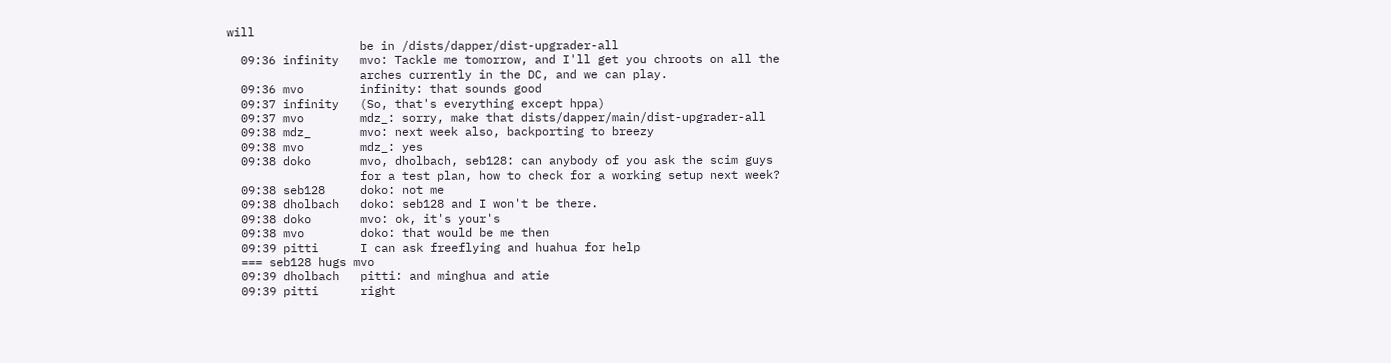will
                   be in /dists/dapper/dist-upgrader-all
  09:36 infinity   mvo: Tackle me tomorrow, and I'll get you chroots on all the
                   arches currently in the DC, and we can play.
  09:36 mvo        infinity: that sounds good
  09:37 infinity   (So, that's everything except hppa)
  09:37 mvo        mdz_: sorry, make that dists/dapper/main/dist-upgrader-all
  09:38 mdz_       mvo: next week also, backporting to breezy
  09:38 mvo        mdz_: yes
  09:38 doko       mvo, dholbach, seb128: can anybody of you ask the scim guys
                   for a test plan, how to check for a working setup next week?
  09:38 seb128     doko: not me
  09:38 dholbach   doko: seb128 and I won't be there.
  09:38 doko       mvo: ok, it's your's
  09:38 mvo        doko: that would be me then
  09:39 pitti      I can ask freeflying and huahua for help
  === seb128 hugs mvo
  09:39 dholbach   pitti: and minghua and atie
  09:39 pitti      right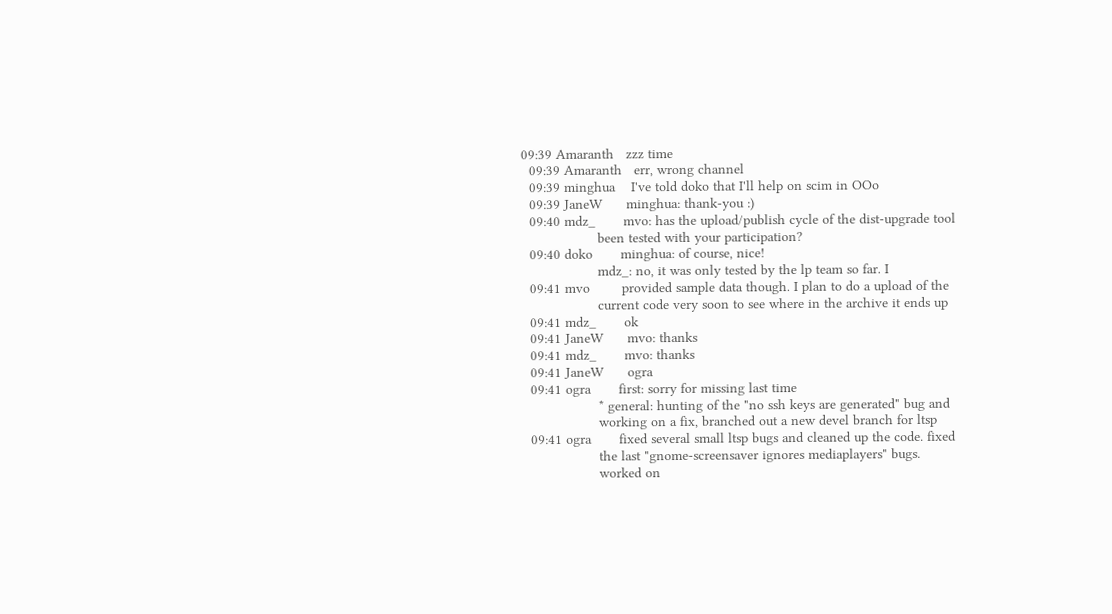09:39 Amaranth   zzz time
  09:39 Amaranth   err, wrong channel
  09:39 minghua    I've told doko that I'll help on scim in OOo
  09:39 JaneW      minghua: thank-you :)
  09:40 mdz_       mvo: has the upload/publish cycle of the dist-upgrade tool
                   been tested with your participation?
  09:40 doko       minghua: of course, nice!
                   mdz_: no, it was only tested by the lp team so far. I
  09:41 mvo        provided sample data though. I plan to do a upload of the
                   current code very soon to see where in the archive it ends up
  09:41 mdz_       ok
  09:41 JaneW      mvo: thanks
  09:41 mdz_       mvo: thanks
  09:41 JaneW      ogra
  09:41 ogra       first: sorry for missing last time
                   * general: hunting of the "no ssh keys are generated" bug and
                   working on a fix, branched out a new devel branch for ltsp
  09:41 ogra       fixed several small ltsp bugs and cleaned up the code. fixed
                   the last "gnome-screensaver ignores mediaplayers" bugs.
                   worked on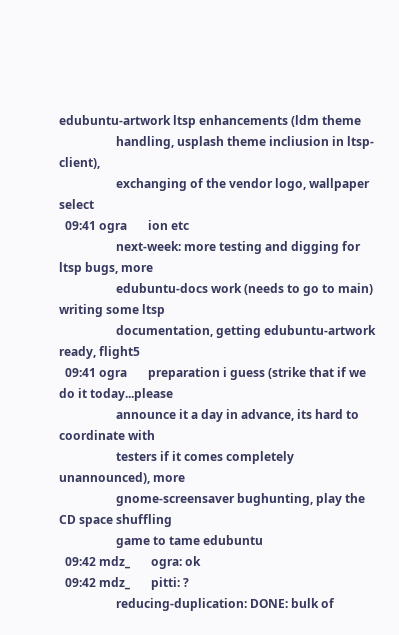edubuntu-artwork ltsp enhancements (ldm theme
                   handling, usplash theme incliusion in ltsp-client),
                   exchanging of the vendor logo, wallpaper select
  09:41 ogra       ion etc
                   next-week: more testing and digging for ltsp bugs, more
                   edubuntu-docs work (needs to go to main) writing some ltsp
                   documentation, getting edubuntu-artwork ready, flight5
  09:41 ogra       preparation i guess (strike that if we do it today...please
                   announce it a day in advance, its hard to coordinate with
                   testers if it comes completely unannounced), more
                   gnome-screensaver bughunting, play the CD space shuffling
                   game to tame edubuntu
  09:42 mdz_       ogra: ok
  09:42 mdz_       pitti: ?
                   reducing-duplication: DONE: bulk of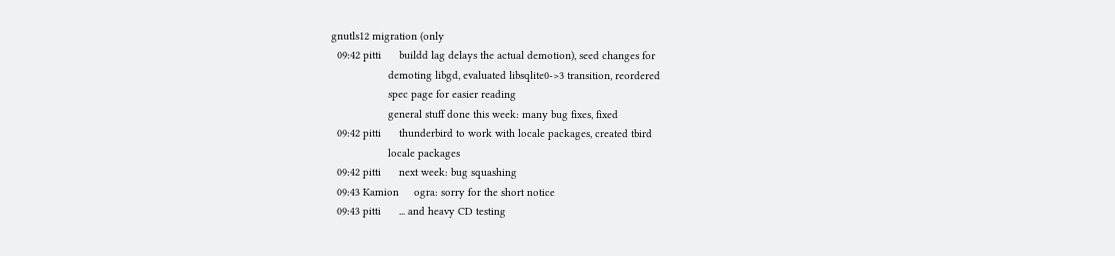gnutls12 migration (only
  09:42 pitti      buildd lag delays the actual demotion), seed changes for
                   demoting libgd, evaluated libsqlite0->3 transition, reordered
                   spec page for easier reading
                   general stuff done this week: many bug fixes, fixed
  09:42 pitti      thunderbird to work with locale packages, created tbird
                   locale packages
  09:42 pitti      next week: bug squashing
  09:43 Kamion     ogra: sorry for the short notice
  09:43 pitti      ... and heavy CD testing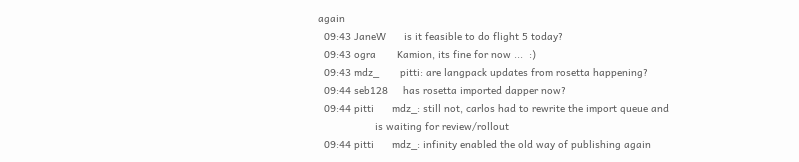again
  09:43 JaneW      is it feasible to do flight 5 today?
  09:43 ogra       Kamion, its fine for now ...  :)
  09:43 mdz_       pitti: are langpack updates from rosetta happening?
  09:44 seb128     has rosetta imported dapper now?
  09:44 pitti      mdz_: still not, carlos had to rewrite the import queue and
                   is waiting for review/rollout
  09:44 pitti      mdz_: infinity enabled the old way of publishing again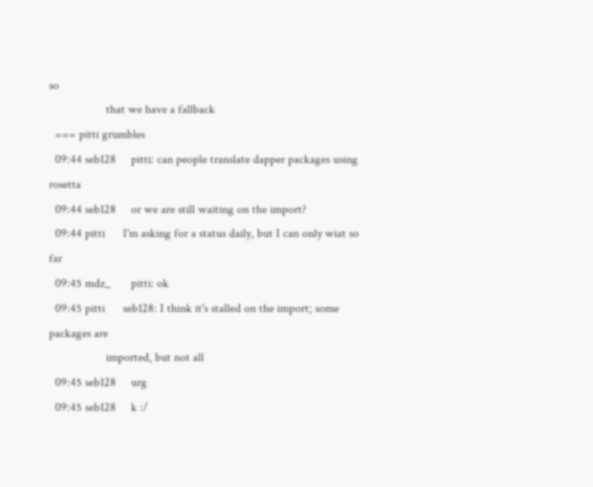so
                   that we have a fallback
  === pitti grumbles
  09:44 seb128     pitti: can people translate dapper packages using rosetta
  09:44 seb128     or we are still waiting on the import?
  09:44 pitti      I'm asking for a status daily, but I can only wiat so far
  09:45 mdz_       pitti: ok
  09:45 pitti      seb128: I think it's stalled on the import; some packages are
                   imported, but not all
  09:45 seb128     urg
  09:45 seb128     k :/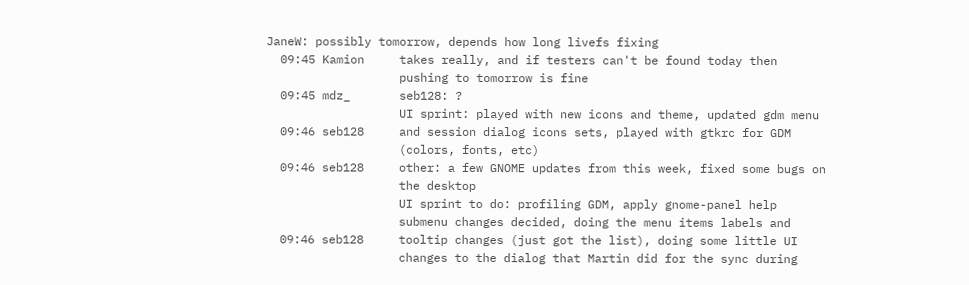JaneW: possibly tomorrow, depends how long livefs fixing
  09:45 Kamion     takes really, and if testers can't be found today then
                   pushing to tomorrow is fine
  09:45 mdz_       seb128: ?
                   UI sprint: played with new icons and theme, updated gdm menu
  09:46 seb128     and session dialog icons sets, played with gtkrc for GDM
                   (colors, fonts, etc)
  09:46 seb128     other: a few GNOME updates from this week, fixed some bugs on
                   the desktop
                   UI sprint to do: profiling GDM, apply gnome-panel help
                   submenu changes decided, doing the menu items labels and
  09:46 seb128     tooltip changes (just got the list), doing some little UI
                   changes to the dialog that Martin did for the sync during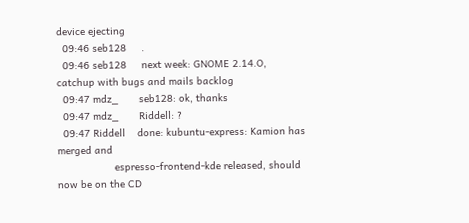device ejecting
  09:46 seb128     .
  09:46 seb128     next week: GNOME 2.14.O, catchup with bugs and mails backlog
  09:47 mdz_       seb128: ok, thanks
  09:47 mdz_       Riddell: ?
  09:47 Riddell    done: kubuntu-express: Kamion has merged and
                   espresso-frontend-kde released, should now be on the CD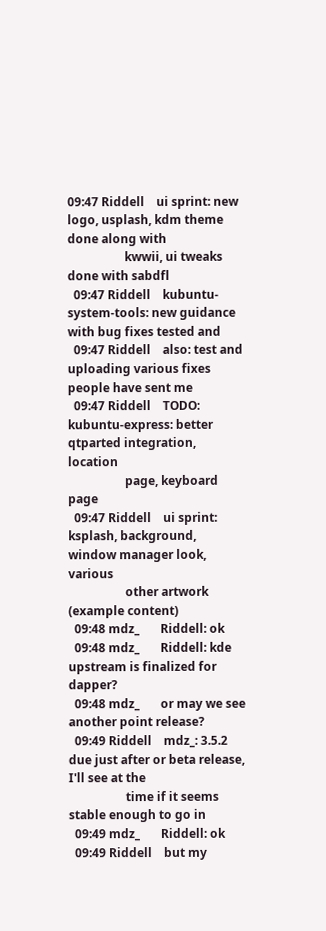09:47 Riddell    ui sprint: new logo, usplash, kdm theme done along with
                   kwwii, ui tweaks done with sabdfl
  09:47 Riddell    kubuntu-system-tools: new guidance with bug fixes tested and
  09:47 Riddell    also: test and uploading various fixes people have sent me
  09:47 Riddell    TODO: kubuntu-express: better qtparted integration, location
                   page, keyboard page
  09:47 Riddell    ui sprint: ksplash, background, window manager look, various
                   other artwork (example content)
  09:48 mdz_       Riddell: ok
  09:48 mdz_       Riddell: kde upstream is finalized for dapper?
  09:48 mdz_       or may we see another point release?
  09:49 Riddell    mdz_: 3.5.2 due just after or beta release, I'll see at the
                   time if it seems stable enough to go in
  09:49 mdz_       Riddell: ok
  09:49 Riddell    but my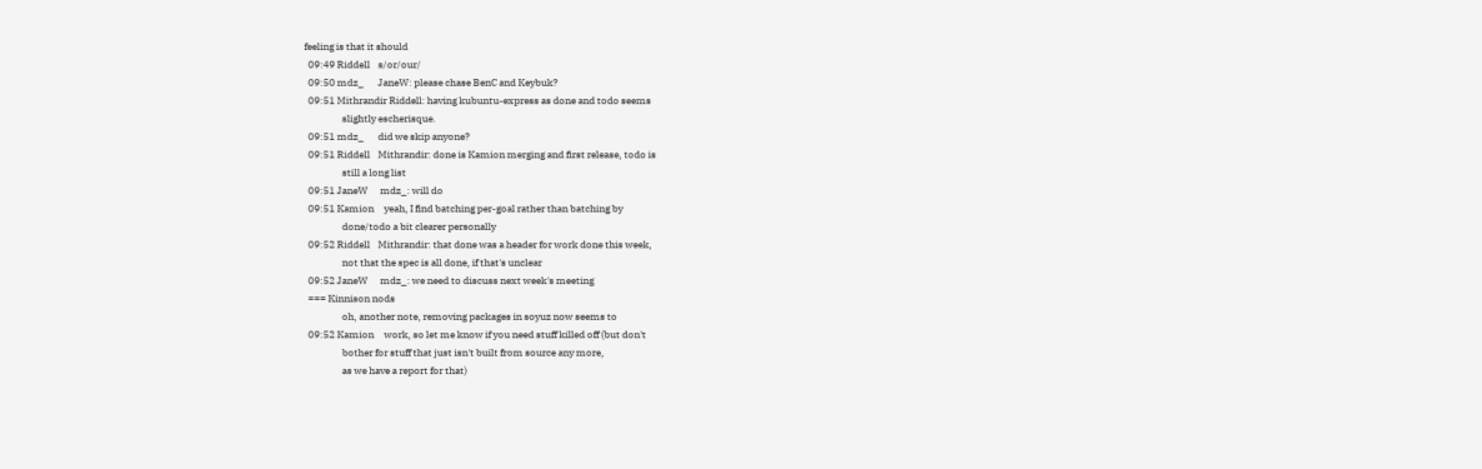feeling is that it should
  09:49 Riddell    s/or/our/
  09:50 mdz_       JaneW: please chase BenC and Keybuk?
  09:51 Mithrandir Riddell: having kubuntu-express as done and todo seems
                   slightly escherisque.
  09:51 mdz_       did we skip anyone?
  09:51 Riddell    Mithrandir: done is Kamion merging and first release, todo is
                   still a long list
  09:51 JaneW      mdz_: will do
  09:51 Kamion     yeah, I find batching per-goal rather than batching by
                   done/todo a bit clearer personally
  09:52 Riddell    Mithrandir: that done was a header for work done this week,
                   not that the spec is all done, if that's unclear
  09:52 JaneW      mdz_: we need to discuss next week's meeting
  === Kinnison nods
                   oh, another note, removing packages in soyuz now seems to
  09:52 Kamion     work, so let me know if you need stuff killed off (but don't
                   bother for stuff that just isn't built from source any more,
                   as we have a report for that)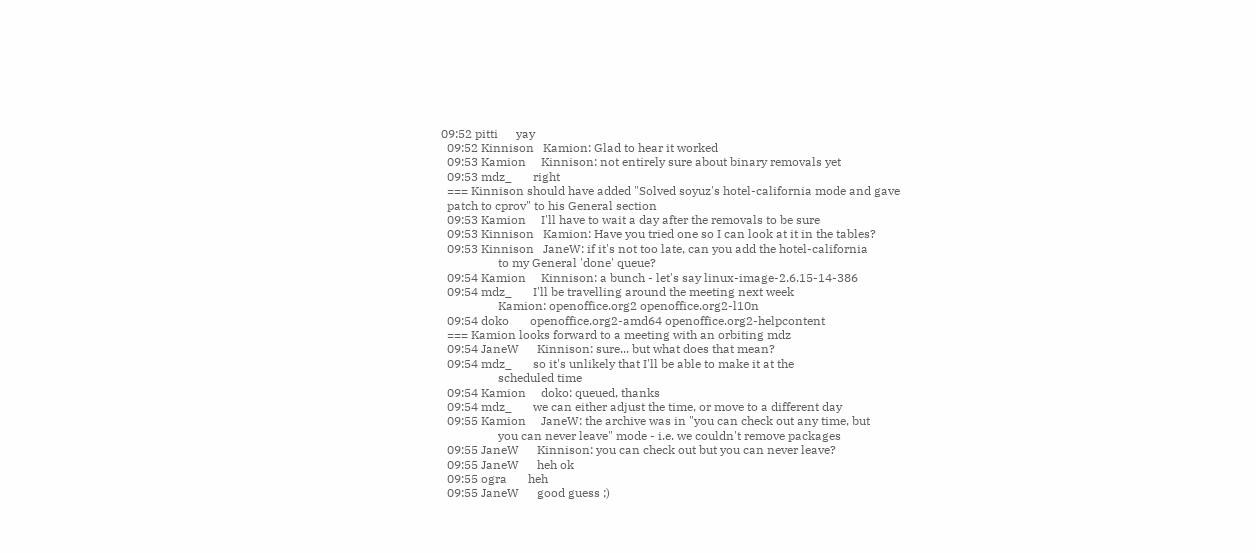09:52 pitti      yay
  09:52 Kinnison   Kamion: Glad to hear it worked
  09:53 Kamion     Kinnison: not entirely sure about binary removals yet
  09:53 mdz_       right
  === Kinnison should have added "Solved soyuz's hotel-california mode and gave
  patch to cprov" to his General section
  09:53 Kamion     I'll have to wait a day after the removals to be sure
  09:53 Kinnison   Kamion: Have you tried one so I can look at it in the tables?
  09:53 Kinnison   JaneW: if it's not too late, can you add the hotel-california
                   to my General 'done' queue?
  09:54 Kamion     Kinnison: a bunch - let's say linux-image-2.6.15-14-386
  09:54 mdz_       I'll be travelling around the meeting next week
                   Kamion: openoffice.org2 openoffice.org2-l10n
  09:54 doko       openoffice.org2-amd64 openoffice.org2-helpcontent
  === Kamion looks forward to a meeting with an orbiting mdz
  09:54 JaneW      Kinnison: sure... but what does that mean?
  09:54 mdz_       so it's unlikely that I'll be able to make it at the
                   scheduled time
  09:54 Kamion     doko: queued, thanks
  09:54 mdz_       we can either adjust the time, or move to a different day
  09:55 Kamion     JaneW: the archive was in "you can check out any time, but
                   you can never leave" mode - i.e. we couldn't remove packages
  09:55 JaneW      Kinnison: you can check out but you can never leave?
  09:55 JaneW      heh ok
  09:55 ogra       heh
  09:55 JaneW      good guess ;)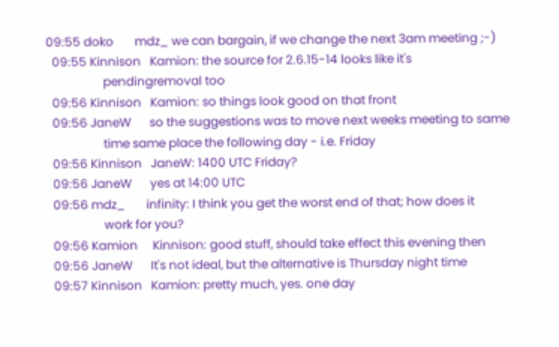09:55 doko       mdz_ we can bargain, if we change the next 3am meeting ;-)
  09:55 Kinnison   Kamion: the source for 2.6.15-14 looks like it's
                   pendingremoval too
  09:56 Kinnison   Kamion: so things look good on that front
  09:56 JaneW      so the suggestions was to move next weeks meeting to same
                   time same place the following day - i.e. Friday
  09:56 Kinnison   JaneW: 1400 UTC Friday?
  09:56 JaneW      yes at 14:00 UTC
  09:56 mdz_       infinity: I think you get the worst end of that; how does it
                   work for you?
  09:56 Kamion     Kinnison: good stuff, should take effect this evening then
  09:56 JaneW      It's not ideal, but the alternative is Thursday night time
  09:57 Kinnison   Kamion: pretty much, yes. one day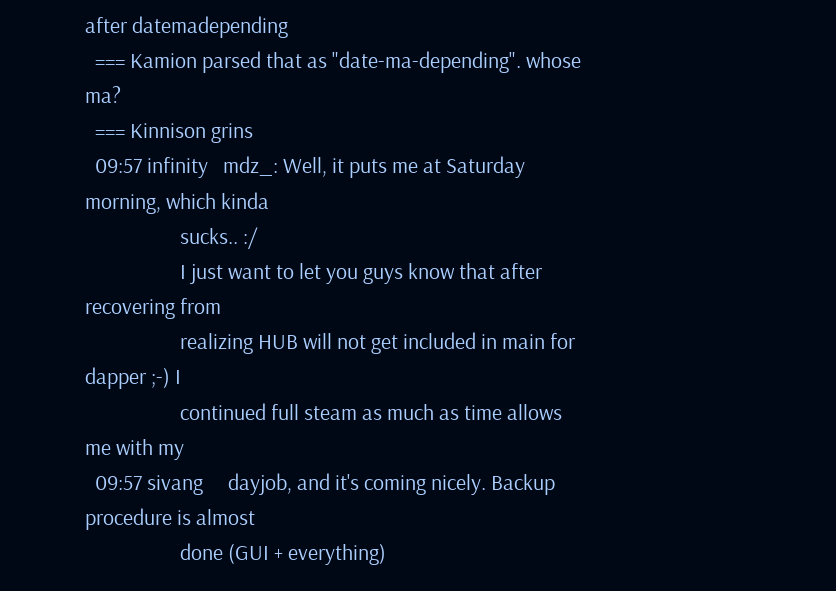after datemadepending
  === Kamion parsed that as "date-ma-depending". whose ma?
  === Kinnison grins
  09:57 infinity   mdz_: Well, it puts me at Saturday morning, which kinda
                   sucks.. :/
                   I just want to let you guys know that after recovering from
                   realizing HUB will not get included in main for dapper ;-) I
                   continued full steam as much as time allows me with my
  09:57 sivang     dayjob, and it's coming nicely. Backup procedure is almost
                   done (GUI + everything)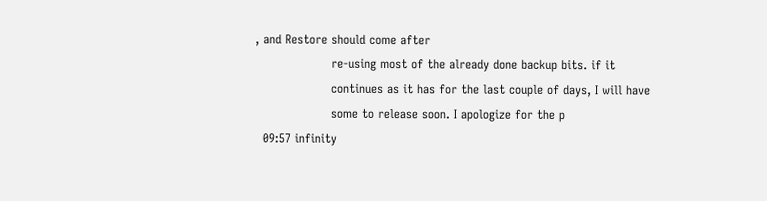, and Restore should come after
                   re-using most of the already done backup bits. if it
                   continues as it has for the last couple of days, I will have
                   some to release soon. I apologize for the p
  09:57 infinity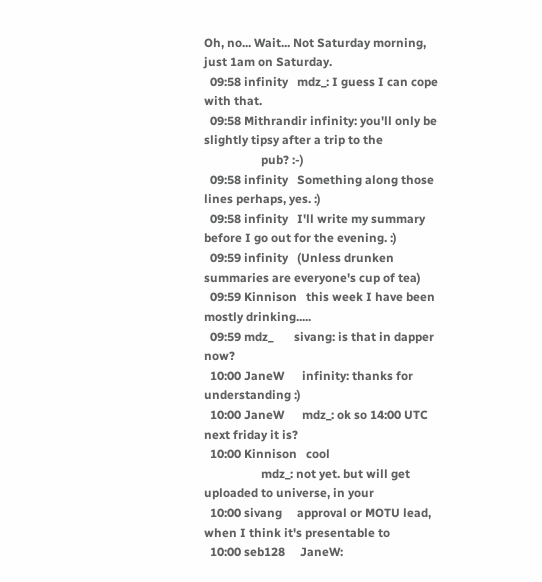Oh, no... Wait... Not Saturday morning, just 1am on Saturday.
  09:58 infinity   mdz_: I guess I can cope with that.
  09:58 Mithrandir infinity: you'll only be slightly tipsy after a trip to the
                   pub? :-)
  09:58 infinity   Something along those lines perhaps, yes. :)
  09:58 infinity   I'll write my summary before I go out for the evening. :)
  09:59 infinity   (Unless drunken summaries are everyone's cup of tea)
  09:59 Kinnison   this week I have been mostly drinking.....
  09:59 mdz_       sivang: is that in dapper now?
  10:00 JaneW      infinity: thanks for understanding :)
  10:00 JaneW      mdz_: ok so 14:00 UTC next friday it is?
  10:00 Kinnison   cool
                   mdz_: not yet. but will get uploaded to universe, in your
  10:00 sivang     approval or MOTU lead, when I think it's presentable to
  10:00 seb128     JaneW: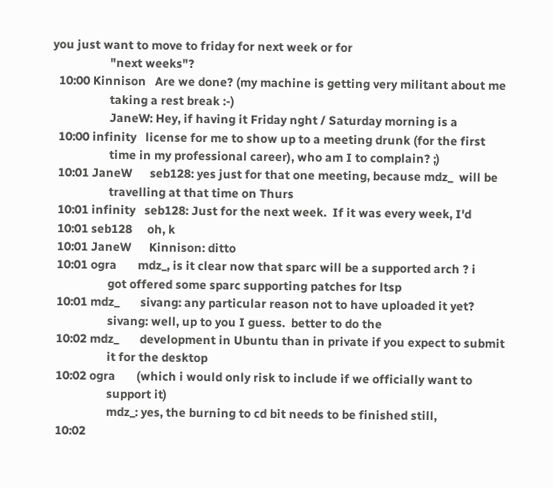you just want to move to friday for next week or for
                   "next weeks"?
  10:00 Kinnison   Are we done? (my machine is getting very militant about me
                   taking a rest break :-)
                   JaneW: Hey, if having it Friday nght / Saturday morning is a
  10:00 infinity   license for me to show up to a meeting drunk (for the first
                   time in my professional career), who am I to complain? ;)
  10:01 JaneW      seb128: yes just for that one meeting, because mdz_  will be
                   travelling at that time on Thurs
  10:01 infinity   seb128: Just for the next week.  If it was every week, I'd
  10:01 seb128     oh, k
  10:01 JaneW      Kinnison: ditto
  10:01 ogra       mdz_, is it clear now that sparc will be a supported arch ? i
                   got offered some sparc supporting patches for ltsp
  10:01 mdz_       sivang: any particular reason not to have uploaded it yet?
                   sivang: well, up to you I guess.  better to do the
  10:02 mdz_       development in Ubuntu than in private if you expect to submit
                   it for the desktop
  10:02 ogra       (which i would only risk to include if we officially want to
                   support it)
                   mdz_: yes, the burning to cd bit needs to be finished still,
  10:02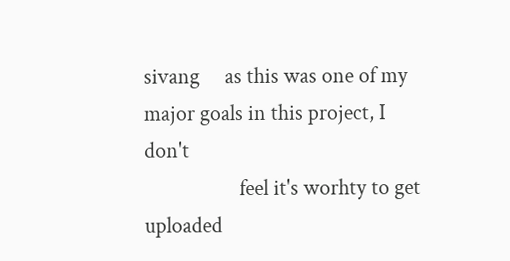sivang     as this was one of my major goals in this project, I don't
                   feel it's worhty to get uploaded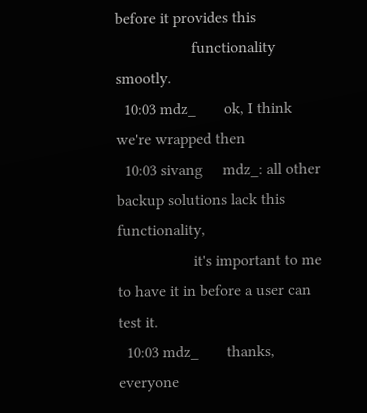before it provides this
                   functionality smootly.
  10:03 mdz_       ok, I think we're wrapped then
  10:03 sivang     mdz_: all other backup solutions lack this functionality,
                   it's important to me to have it in before a user can test it.
  10:03 mdz_       thanks, everyone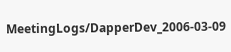MeetingLogs/DapperDev_2006-03-09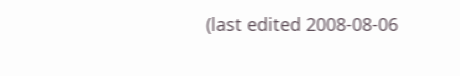(last edited 2008-08-06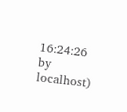16:24:26 by localhost)